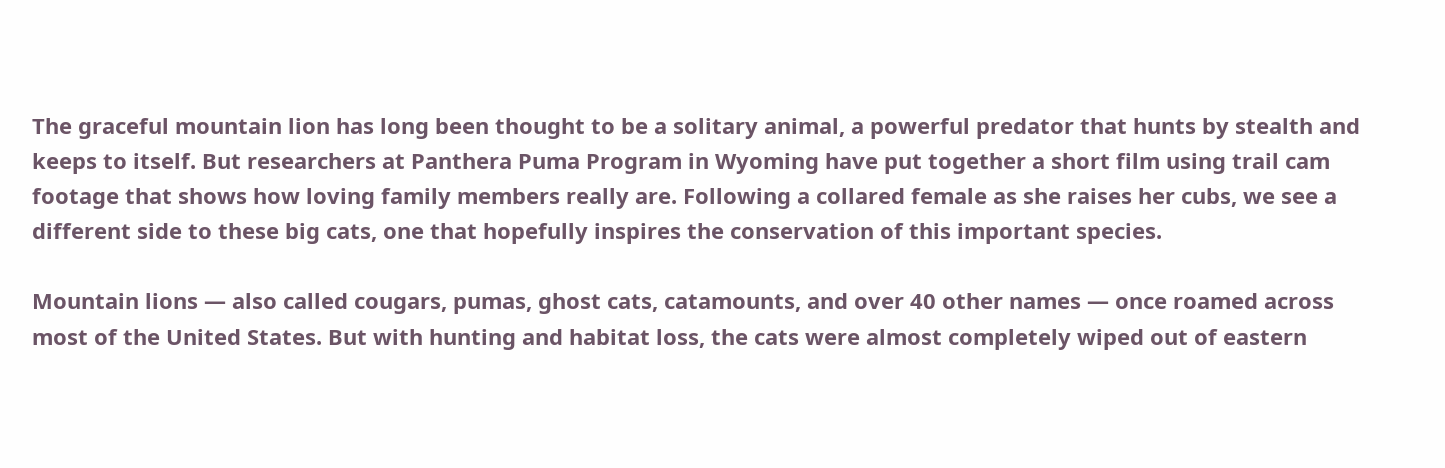The graceful mountain lion has long been thought to be a solitary animal, a powerful predator that hunts by stealth and keeps to itself. But researchers at Panthera Puma Program in Wyoming have put together a short film using trail cam footage that shows how loving family members really are. Following a collared female as she raises her cubs, we see a different side to these big cats, one that hopefully inspires the conservation of this important species.

Mountain lions — also called cougars, pumas, ghost cats, catamounts, and over 40 other names — once roamed across most of the United States. But with hunting and habitat loss, the cats were almost completely wiped out of eastern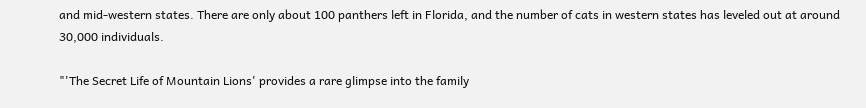and mid-western states. There are only about 100 panthers left in Florida, and the number of cats in western states has leveled out at around 30,000 individuals.

"'The Secret Life of Mountain Lions' provides a rare glimpse into the family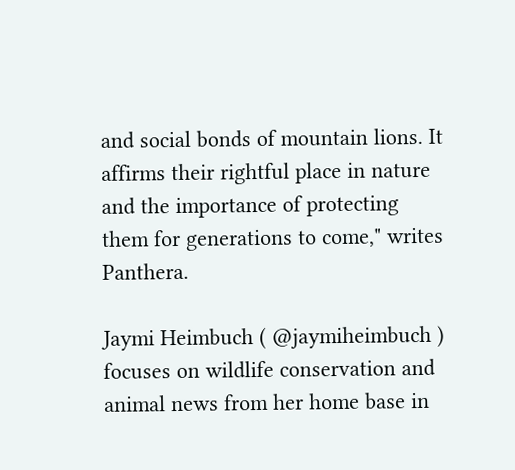and social bonds of mountain lions. It affirms their rightful place in nature and the importance of protecting them for generations to come," writes Panthera.

Jaymi Heimbuch ( @jaymiheimbuch ) focuses on wildlife conservation and animal news from her home base in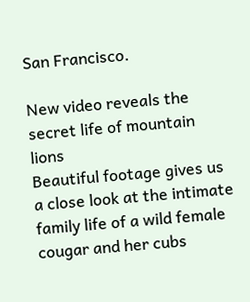San Francisco.

New video reveals the secret life of mountain lions
Beautiful footage gives us a close look at the intimate family life of a wild female cougar and her cubs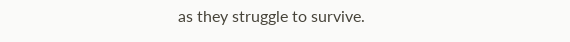as they struggle to survive.